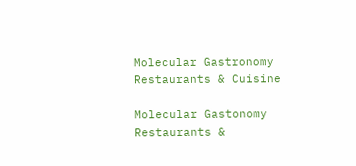Molecular Gastronomy Restaurants & Cuisine

Molecular Gastonomy Restaurants &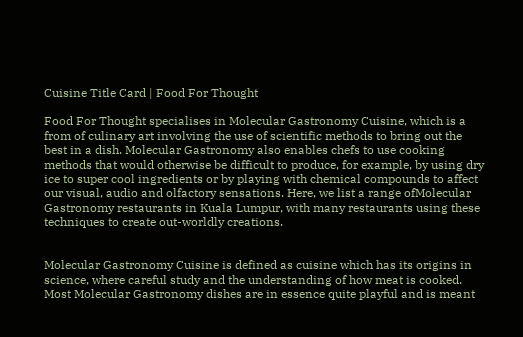Cuisine Title Card | Food For Thought

Food For Thought specialises in Molecular Gastronomy Cuisine, which is a from of culinary art involving the use of scientific methods to bring out the best in a dish. Molecular Gastronomy also enables chefs to use cooking methods that would otherwise be difficult to produce, for example, by using dry ice to super cool ingredients or by playing with chemical compounds to affect our visual, audio and olfactory sensations. Here, we list a range ofMolecular Gastronomy restaurants in Kuala Lumpur, with many restaurants using these techniques to create out-worldly creations.


Molecular Gastronomy Cuisine is defined as cuisine which has its origins in science, where careful study and the understanding of how meat is cooked. Most Molecular Gastronomy dishes are in essence quite playful and is meant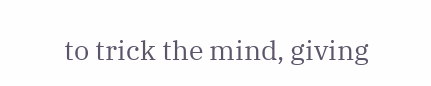to trick the mind, giving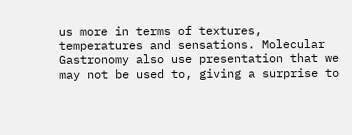us more in terms of textures, temperatures and sensations. Molecular Gastronomy also use presentation that we may not be used to, giving a surprise to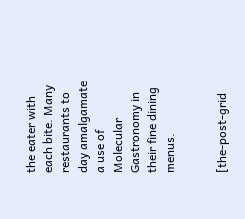the eater with each bite. Many restaurants to day amalgamate a use of Molecular Gastronomy in their fine dining menus.


[the-post-grid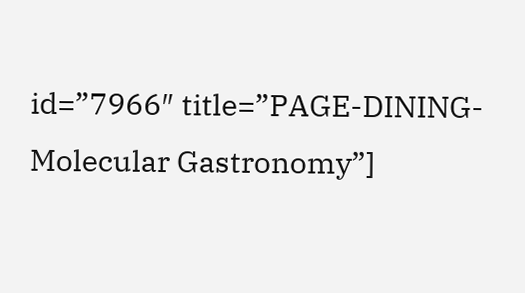id=”7966″ title=”PAGE-DINING-Molecular Gastronomy”]